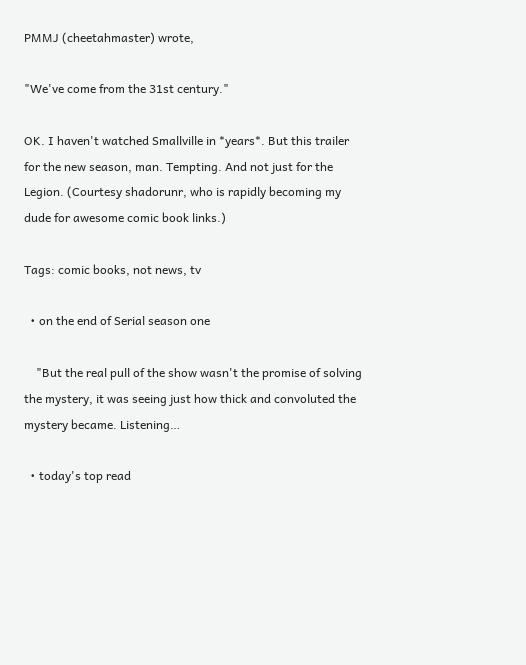PMMJ (cheetahmaster) wrote,

"We've come from the 31st century."

OK. I haven't watched Smallville in *years*. But this trailer for the new season, man. Tempting. And not just for the Legion. (Courtesy shadorunr, who is rapidly becoming my dude for awesome comic book links.)

Tags: comic books, not news, tv

  • on the end of Serial season one

    "But the real pull of the show wasn't the promise of solving the mystery, it was seeing just how thick and convoluted the mystery became. Listening…

  • today's top read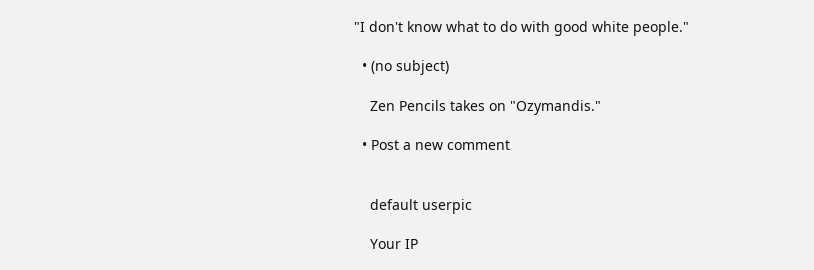"I don't know what to do with good white people."

  • (no subject)

    Zen Pencils takes on "Ozymandis."

  • Post a new comment


    default userpic

    Your IP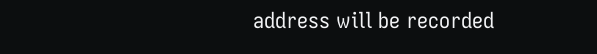address will be recorded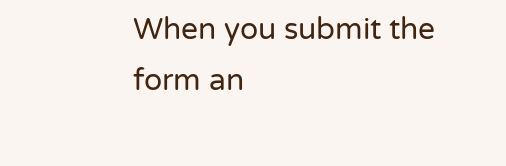When you submit the form an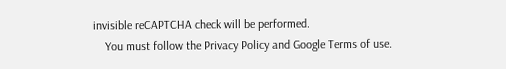invisible reCAPTCHA check will be performed.
    You must follow the Privacy Policy and Google Terms of use.